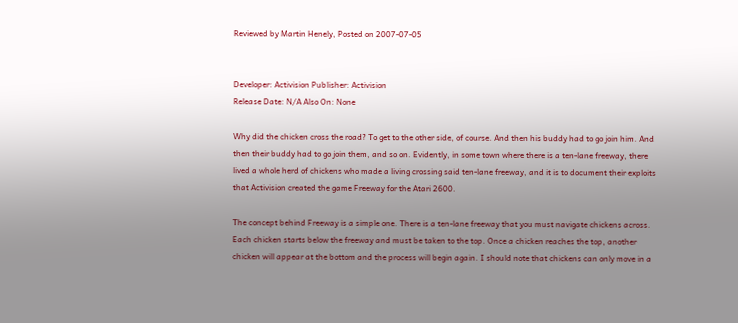Reviewed by Martin Henely, Posted on 2007-07-05


Developer: Activision Publisher: Activision
Release Date: N/A Also On: None

Why did the chicken cross the road? To get to the other side, of course. And then his buddy had to go join him. And then their buddy had to go join them, and so on. Evidently, in some town where there is a ten-lane freeway, there lived a whole herd of chickens who made a living crossing said ten-lane freeway, and it is to document their exploits that Activision created the game Freeway for the Atari 2600.

The concept behind Freeway is a simple one. There is a ten-lane freeway that you must navigate chickens across. Each chicken starts below the freeway and must be taken to the top. Once a chicken reaches the top, another chicken will appear at the bottom and the process will begin again. I should note that chickens can only move in a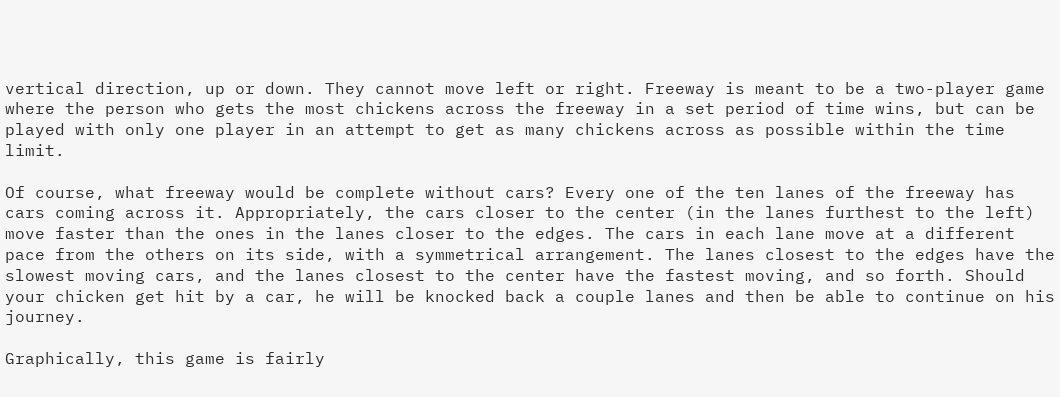vertical direction, up or down. They cannot move left or right. Freeway is meant to be a two-player game where the person who gets the most chickens across the freeway in a set period of time wins, but can be played with only one player in an attempt to get as many chickens across as possible within the time limit.

Of course, what freeway would be complete without cars? Every one of the ten lanes of the freeway has cars coming across it. Appropriately, the cars closer to the center (in the lanes furthest to the left) move faster than the ones in the lanes closer to the edges. The cars in each lane move at a different pace from the others on its side, with a symmetrical arrangement. The lanes closest to the edges have the slowest moving cars, and the lanes closest to the center have the fastest moving, and so forth. Should your chicken get hit by a car, he will be knocked back a couple lanes and then be able to continue on his journey.

Graphically, this game is fairly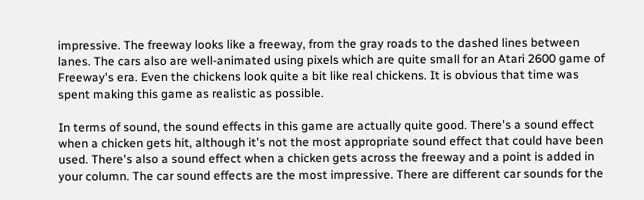impressive. The freeway looks like a freeway, from the gray roads to the dashed lines between lanes. The cars also are well-animated using pixels which are quite small for an Atari 2600 game of Freeway's era. Even the chickens look quite a bit like real chickens. It is obvious that time was spent making this game as realistic as possible.

In terms of sound, the sound effects in this game are actually quite good. There's a sound effect when a chicken gets hit, although it's not the most appropriate sound effect that could have been used. There's also a sound effect when a chicken gets across the freeway and a point is added in your column. The car sound effects are the most impressive. There are different car sounds for the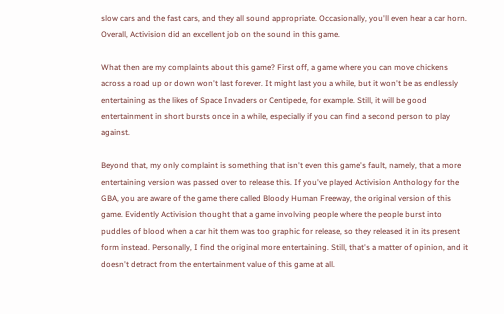slow cars and the fast cars, and they all sound appropriate. Occasionally, you'll even hear a car horn. Overall, Activision did an excellent job on the sound in this game.

What then are my complaints about this game? First off, a game where you can move chickens across a road up or down won't last forever. It might last you a while, but it won't be as endlessly entertaining as the likes of Space Invaders or Centipede, for example. Still, it will be good entertainment in short bursts once in a while, especially if you can find a second person to play against.

Beyond that, my only complaint is something that isn't even this game's fault, namely, that a more entertaining version was passed over to release this. If you've played Activision Anthology for the GBA, you are aware of the game there called Bloody Human Freeway, the original version of this game. Evidently Activision thought that a game involving people where the people burst into puddles of blood when a car hit them was too graphic for release, so they released it in its present form instead. Personally, I find the original more entertaining. Still, that's a matter of opinion, and it doesn't detract from the entertainment value of this game at all.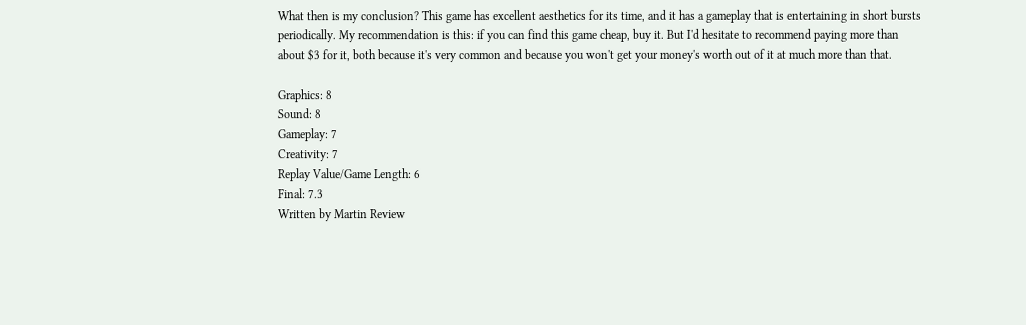What then is my conclusion? This game has excellent aesthetics for its time, and it has a gameplay that is entertaining in short bursts periodically. My recommendation is this: if you can find this game cheap, buy it. But I'd hesitate to recommend paying more than about $3 for it, both because it's very common and because you won't get your money's worth out of it at much more than that.

Graphics: 8
Sound: 8
Gameplay: 7
Creativity: 7
Replay Value/Game Length: 6
Final: 7.3
Written by Martin Review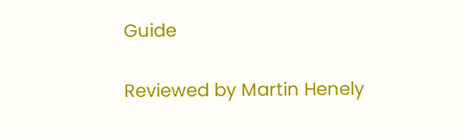Guide

Reviewed by Martin Henely